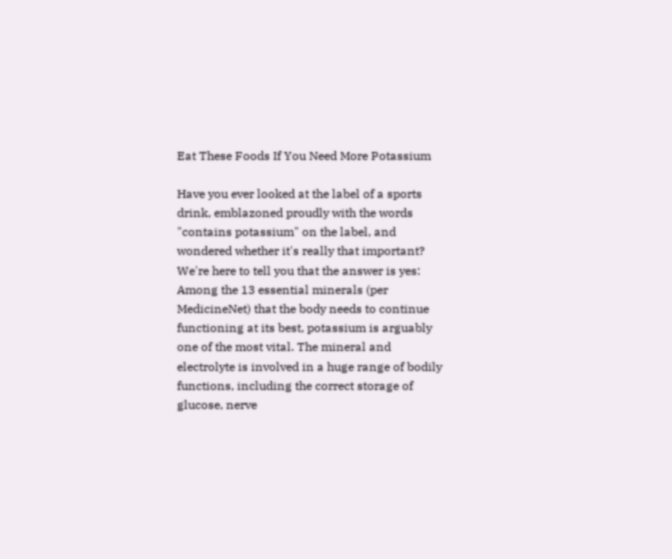Eat These Foods If You Need More Potassium

Have you ever looked at the label of a sports drink, emblazoned proudly with the words "contains potassium" on the label, and wondered whether it's really that important? We're here to tell you that the answer is yes: Among the 13 essential minerals (per MedicineNet) that the body needs to continue functioning at its best, potassium is arguably one of the most vital. The mineral and electrolyte is involved in a huge range of bodily functions, including the correct storage of glucose, nerve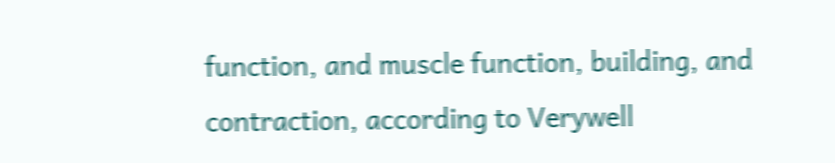function, and muscle function, building, and contraction, according to Verywell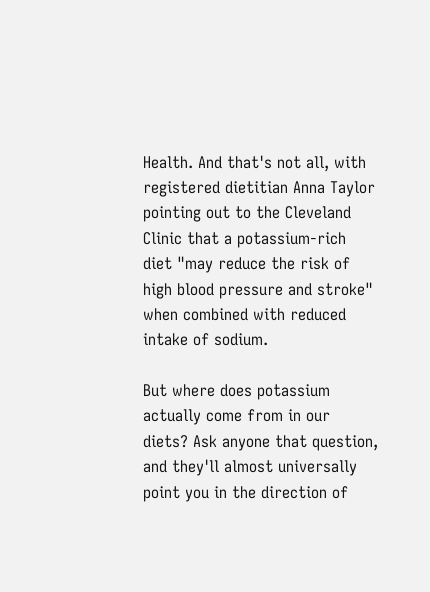Health. And that's not all, with registered dietitian Anna Taylor pointing out to the Cleveland Clinic that a potassium-rich diet "may reduce the risk of high blood pressure and stroke" when combined with reduced intake of sodium.

But where does potassium actually come from in our diets? Ask anyone that question, and they'll almost universally point you in the direction of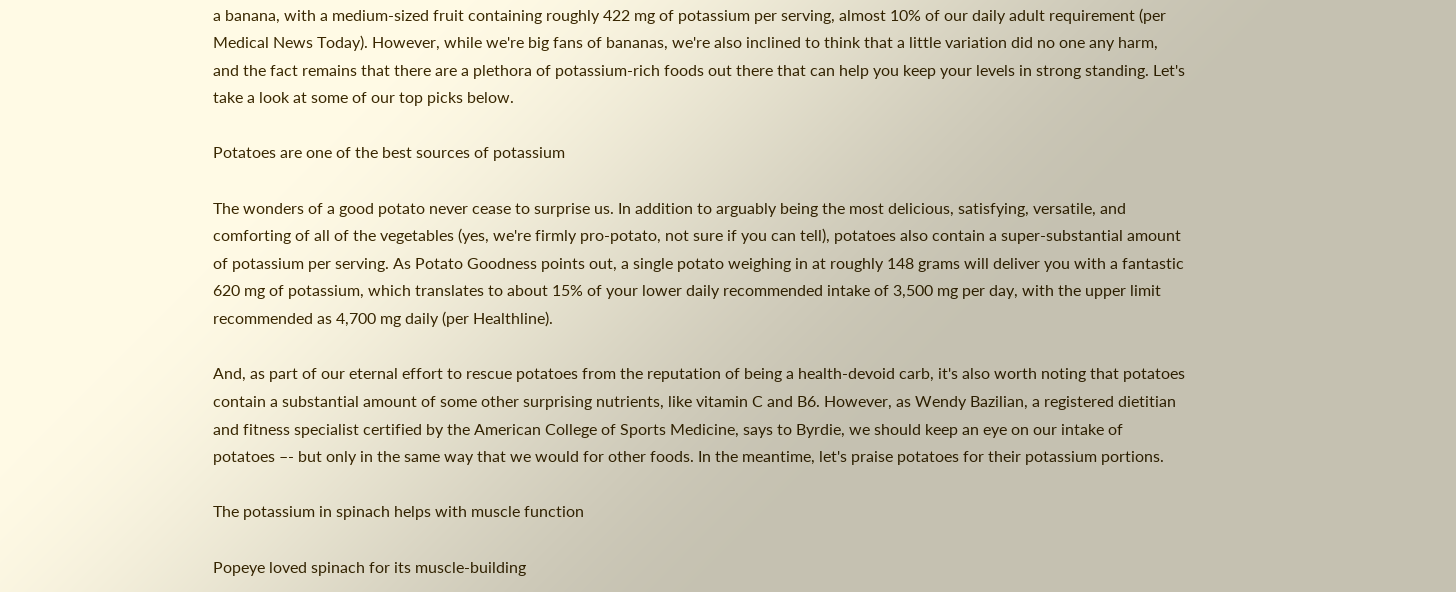a banana, with a medium-sized fruit containing roughly 422 mg of potassium per serving, almost 10% of our daily adult requirement (per Medical News Today). However, while we're big fans of bananas, we're also inclined to think that a little variation did no one any harm, and the fact remains that there are a plethora of potassium-rich foods out there that can help you keep your levels in strong standing. Let's take a look at some of our top picks below.

Potatoes are one of the best sources of potassium

The wonders of a good potato never cease to surprise us. In addition to arguably being the most delicious, satisfying, versatile, and comforting of all of the vegetables (yes, we're firmly pro-potato, not sure if you can tell), potatoes also contain a super-substantial amount of potassium per serving. As Potato Goodness points out, a single potato weighing in at roughly 148 grams will deliver you with a fantastic 620 mg of potassium, which translates to about 15% of your lower daily recommended intake of 3,500 mg per day, with the upper limit recommended as 4,700 mg daily (per Healthline).

And, as part of our eternal effort to rescue potatoes from the reputation of being a health-devoid carb, it's also worth noting that potatoes contain a substantial amount of some other surprising nutrients, like vitamin C and B6. However, as Wendy Bazilian, a registered dietitian and fitness specialist certified by the American College of Sports Medicine, says to Byrdie, we should keep an eye on our intake of potatoes –- but only in the same way that we would for other foods. In the meantime, let's praise potatoes for their potassium portions.

The potassium in spinach helps with muscle function

Popeye loved spinach for its muscle-building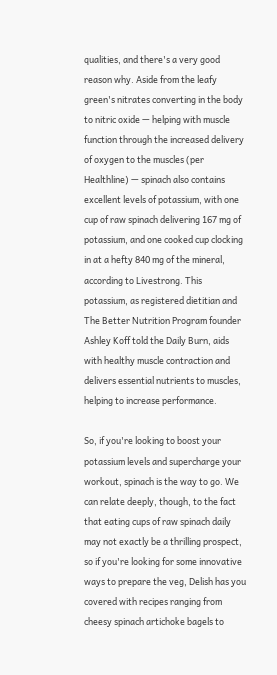qualities, and there's a very good reason why. Aside from the leafy green's nitrates converting in the body to nitric oxide — helping with muscle function through the increased delivery of oxygen to the muscles (per Healthline) — spinach also contains excellent levels of potassium, with one cup of raw spinach delivering 167 mg of potassium, and one cooked cup clocking in at a hefty 840 mg of the mineral, according to Livestrong. This potassium, as registered dietitian and The Better Nutrition Program founder Ashley Koff told the Daily Burn, aids with healthy muscle contraction and delivers essential nutrients to muscles, helping to increase performance.

So, if you're looking to boost your potassium levels and supercharge your workout, spinach is the way to go. We can relate deeply, though, to the fact that eating cups of raw spinach daily may not exactly be a thrilling prospect, so if you're looking for some innovative ways to prepare the veg, Delish has you covered with recipes ranging from cheesy spinach artichoke bagels to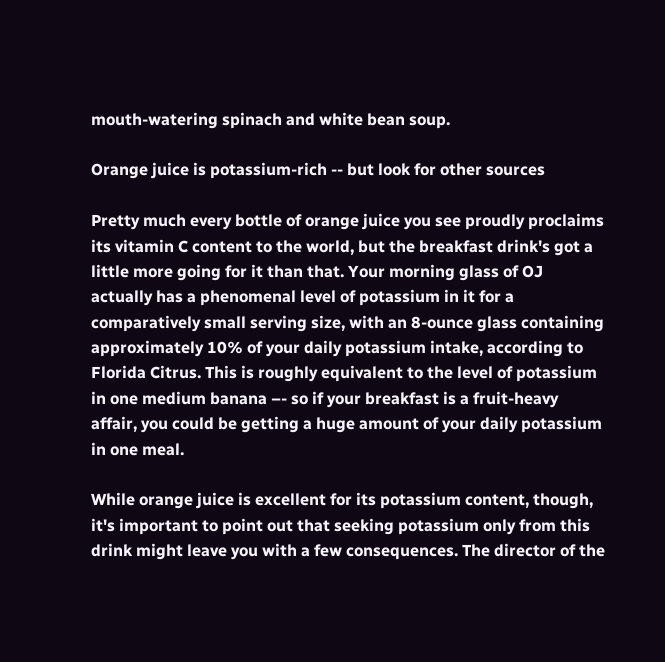mouth-watering spinach and white bean soup.

Orange juice is potassium-rich -- but look for other sources

Pretty much every bottle of orange juice you see proudly proclaims its vitamin C content to the world, but the breakfast drink's got a little more going for it than that. Your morning glass of OJ actually has a phenomenal level of potassium in it for a comparatively small serving size, with an 8-ounce glass containing approximately 10% of your daily potassium intake, according to Florida Citrus. This is roughly equivalent to the level of potassium in one medium banana –- so if your breakfast is a fruit-heavy affair, you could be getting a huge amount of your daily potassium in one meal.

While orange juice is excellent for its potassium content, though, it's important to point out that seeking potassium only from this drink might leave you with a few consequences. The director of the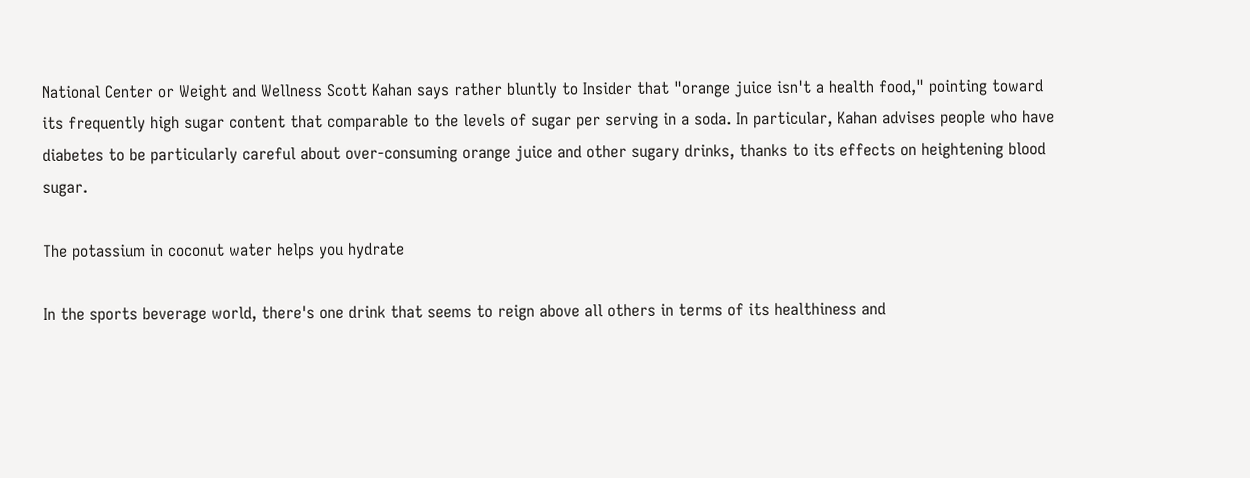National Center or Weight and Wellness Scott Kahan says rather bluntly to Insider that "orange juice isn't a health food," pointing toward its frequently high sugar content that comparable to the levels of sugar per serving in a soda. In particular, Kahan advises people who have diabetes to be particularly careful about over-consuming orange juice and other sugary drinks, thanks to its effects on heightening blood sugar.

The potassium in coconut water helps you hydrate

In the sports beverage world, there's one drink that seems to reign above all others in terms of its healthiness and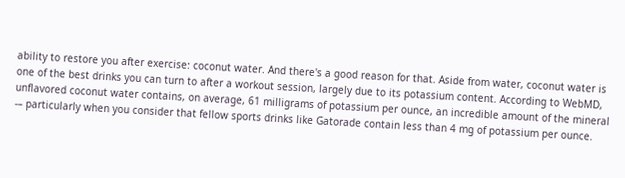ability to restore you after exercise: coconut water. And there's a good reason for that. Aside from water, coconut water is one of the best drinks you can turn to after a workout session, largely due to its potassium content. According to WebMD, unflavored coconut water contains, on average, 61 milligrams of potassium per ounce, an incredible amount of the mineral -– particularly when you consider that fellow sports drinks like Gatorade contain less than 4 mg of potassium per ounce.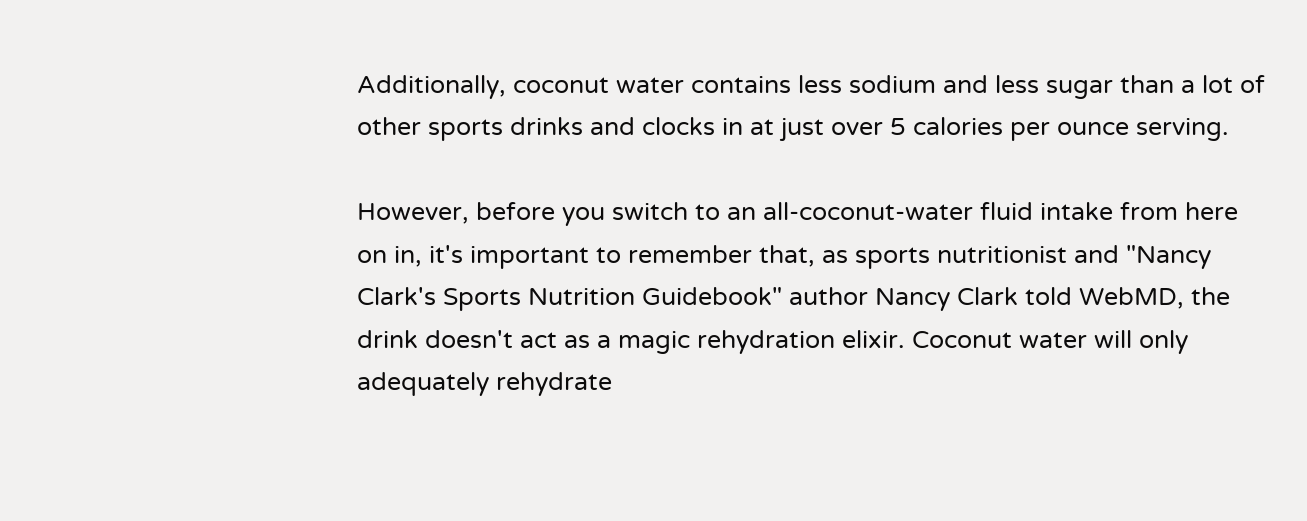Additionally, coconut water contains less sodium and less sugar than a lot of other sports drinks and clocks in at just over 5 calories per ounce serving.

However, before you switch to an all-coconut-water fluid intake from here on in, it's important to remember that, as sports nutritionist and "Nancy Clark's Sports Nutrition Guidebook" author Nancy Clark told WebMD, the drink doesn't act as a magic rehydration elixir. Coconut water will only adequately rehydrate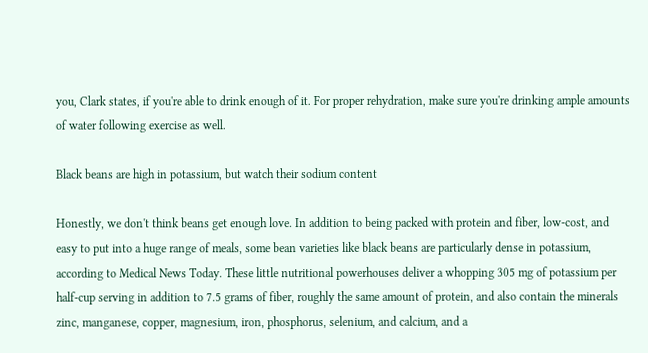you, Clark states, if you're able to drink enough of it. For proper rehydration, make sure you're drinking ample amounts of water following exercise as well.

Black beans are high in potassium, but watch their sodium content

Honestly, we don't think beans get enough love. In addition to being packed with protein and fiber, low-cost, and easy to put into a huge range of meals, some bean varieties like black beans are particularly dense in potassium, according to Medical News Today. These little nutritional powerhouses deliver a whopping 305 mg of potassium per half-cup serving in addition to 7.5 grams of fiber, roughly the same amount of protein, and also contain the minerals zinc, manganese, copper, magnesium, iron, phosphorus, selenium, and calcium, and a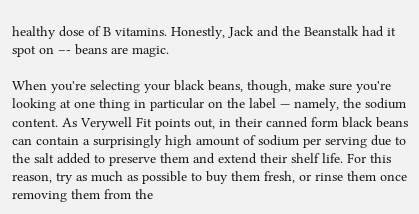healthy dose of B vitamins. Honestly, Jack and the Beanstalk had it spot on –- beans are magic.

When you're selecting your black beans, though, make sure you're looking at one thing in particular on the label — namely, the sodium content. As Verywell Fit points out, in their canned form black beans can contain a surprisingly high amount of sodium per serving due to the salt added to preserve them and extend their shelf life. For this reason, try as much as possible to buy them fresh, or rinse them once removing them from the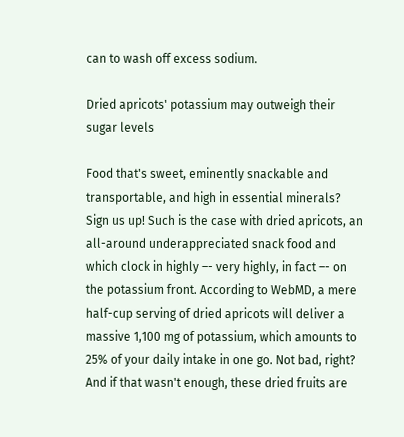can to wash off excess sodium.

Dried apricots' potassium may outweigh their sugar levels

Food that's sweet, eminently snackable and transportable, and high in essential minerals? Sign us up! Such is the case with dried apricots, an all-around underappreciated snack food and which clock in highly –- very highly, in fact –- on the potassium front. According to WebMD, a mere half-cup serving of dried apricots will deliver a massive 1,100 mg of potassium, which amounts to 25% of your daily intake in one go. Not bad, right? And if that wasn't enough, these dried fruits are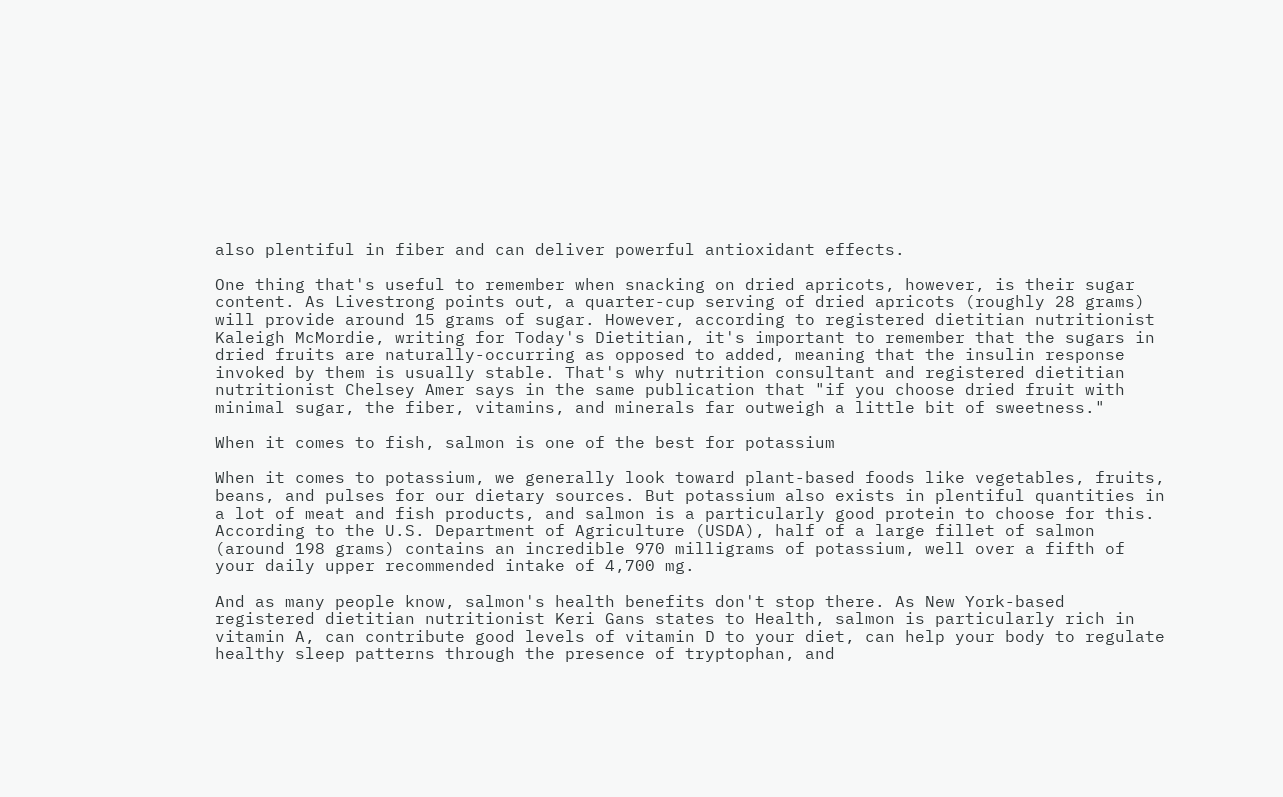also plentiful in fiber and can deliver powerful antioxidant effects.

One thing that's useful to remember when snacking on dried apricots, however, is their sugar content. As Livestrong points out, a quarter-cup serving of dried apricots (roughly 28 grams) will provide around 15 grams of sugar. However, according to registered dietitian nutritionist Kaleigh McMordie, writing for Today's Dietitian, it's important to remember that the sugars in dried fruits are naturally-occurring as opposed to added, meaning that the insulin response invoked by them is usually stable. That's why nutrition consultant and registered dietitian nutritionist Chelsey Amer says in the same publication that "if you choose dried fruit with minimal sugar, the fiber, vitamins, and minerals far outweigh a little bit of sweetness."

When it comes to fish, salmon is one of the best for potassium

When it comes to potassium, we generally look toward plant-based foods like vegetables, fruits, beans, and pulses for our dietary sources. But potassium also exists in plentiful quantities in a lot of meat and fish products, and salmon is a particularly good protein to choose for this. According to the U.S. Department of Agriculture (USDA), half of a large fillet of salmon (around 198 grams) contains an incredible 970 milligrams of potassium, well over a fifth of your daily upper recommended intake of 4,700 mg.

And as many people know, salmon's health benefits don't stop there. As New York-based registered dietitian nutritionist Keri Gans states to Health, salmon is particularly rich in vitamin A, can contribute good levels of vitamin D to your diet, can help your body to regulate healthy sleep patterns through the presence of tryptophan, and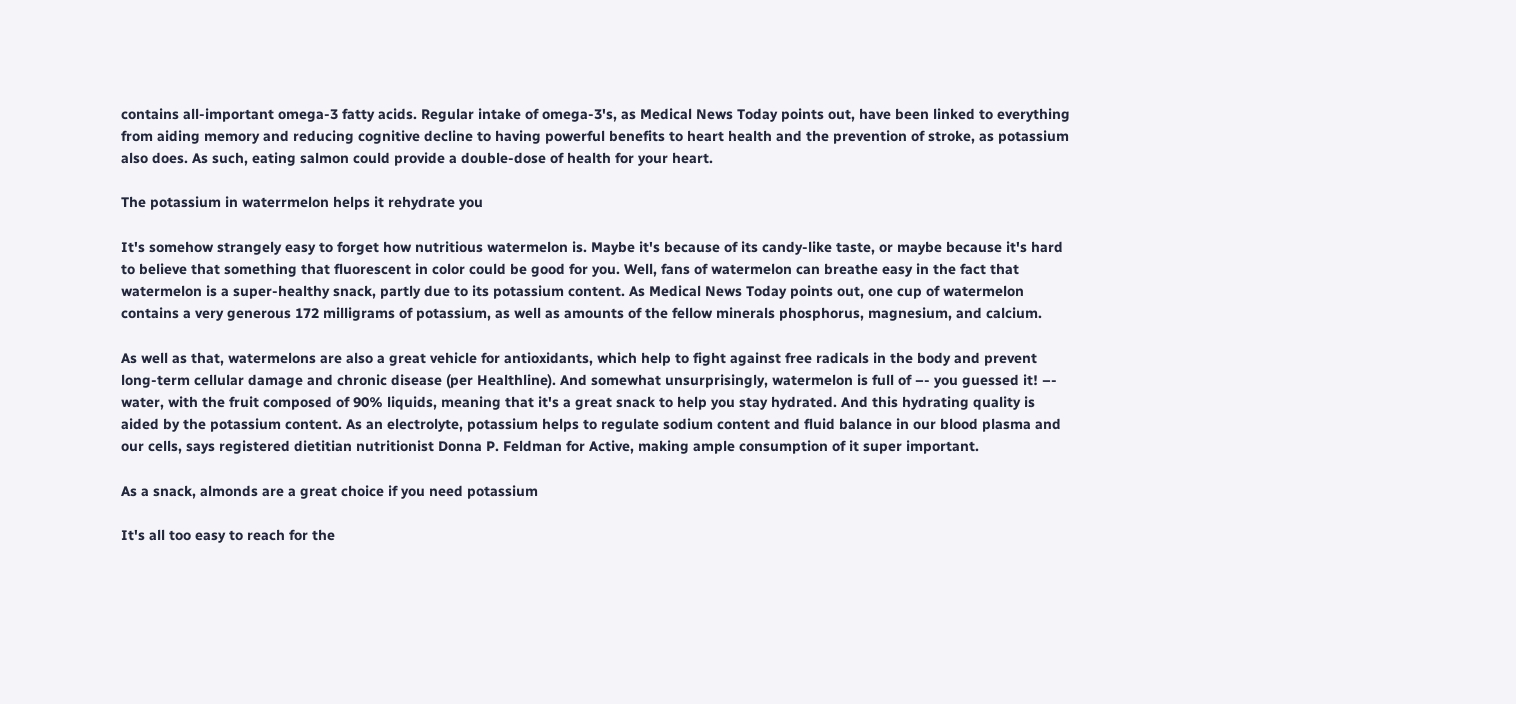contains all-important omega-3 fatty acids. Regular intake of omega-3's, as Medical News Today points out, have been linked to everything from aiding memory and reducing cognitive decline to having powerful benefits to heart health and the prevention of stroke, as potassium also does. As such, eating salmon could provide a double-dose of health for your heart.

The potassium in waterrmelon helps it rehydrate you

It's somehow strangely easy to forget how nutritious watermelon is. Maybe it's because of its candy-like taste, or maybe because it's hard to believe that something that fluorescent in color could be good for you. Well, fans of watermelon can breathe easy in the fact that watermelon is a super-healthy snack, partly due to its potassium content. As Medical News Today points out, one cup of watermelon contains a very generous 172 milligrams of potassium, as well as amounts of the fellow minerals phosphorus, magnesium, and calcium.

As well as that, watermelons are also a great vehicle for antioxidants, which help to fight against free radicals in the body and prevent long-term cellular damage and chronic disease (per Healthline). And somewhat unsurprisingly, watermelon is full of –- you guessed it! –- water, with the fruit composed of 90% liquids, meaning that it's a great snack to help you stay hydrated. And this hydrating quality is aided by the potassium content. As an electrolyte, potassium helps to regulate sodium content and fluid balance in our blood plasma and our cells, says registered dietitian nutritionist Donna P. Feldman for Active, making ample consumption of it super important.

As a snack, almonds are a great choice if you need potassium

It's all too easy to reach for the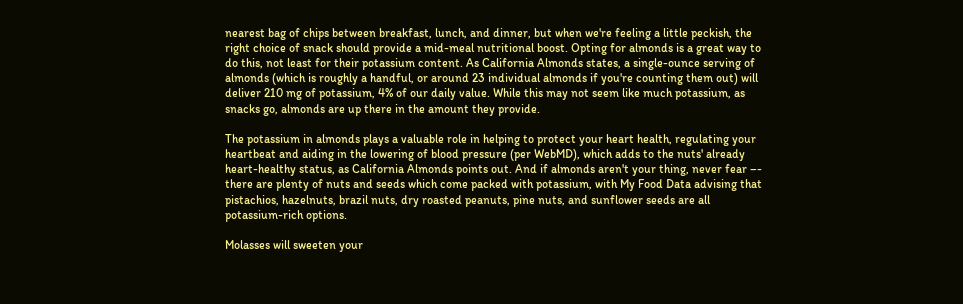nearest bag of chips between breakfast, lunch, and dinner, but when we're feeling a little peckish, the right choice of snack should provide a mid-meal nutritional boost. Opting for almonds is a great way to do this, not least for their potassium content. As California Almonds states, a single-ounce serving of almonds (which is roughly a handful, or around 23 individual almonds if you're counting them out) will deliver 210 mg of potassium, 4% of our daily value. While this may not seem like much potassium, as snacks go, almonds are up there in the amount they provide.

The potassium in almonds plays a valuable role in helping to protect your heart health, regulating your heartbeat and aiding in the lowering of blood pressure (per WebMD), which adds to the nuts' already heart-healthy status, as California Almonds points out. And if almonds aren't your thing, never fear –- there are plenty of nuts and seeds which come packed with potassium, with My Food Data advising that pistachios, hazelnuts, brazil nuts, dry roasted peanuts, pine nuts, and sunflower seeds are all potassium-rich options.

Molasses will sweeten your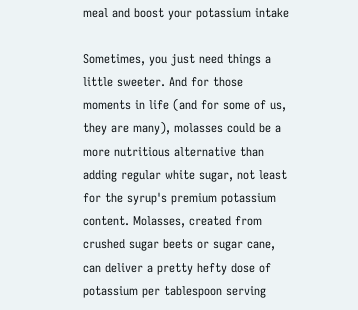meal and boost your potassium intake

Sometimes, you just need things a little sweeter. And for those moments in life (and for some of us, they are many), molasses could be a more nutritious alternative than adding regular white sugar, not least for the syrup's premium potassium content. Molasses, created from crushed sugar beets or sugar cane, can deliver a pretty hefty dose of potassium per tablespoon serving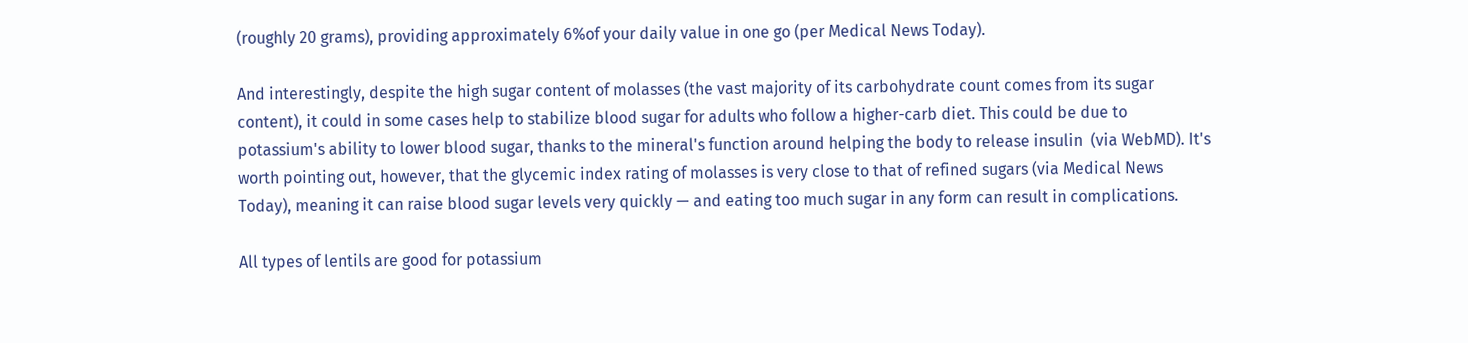(roughly 20 grams), providing approximately 6%of your daily value in one go (per Medical News Today).

And interestingly, despite the high sugar content of molasses (the vast majority of its carbohydrate count comes from its sugar content), it could in some cases help to stabilize blood sugar for adults who follow a higher-carb diet. This could be due to potassium's ability to lower blood sugar, thanks to the mineral's function around helping the body to release insulin  (via WebMD). It's worth pointing out, however, that the glycemic index rating of molasses is very close to that of refined sugars (via Medical News Today), meaning it can raise blood sugar levels very quickly — and eating too much sugar in any form can result in complications.

All types of lentils are good for potassium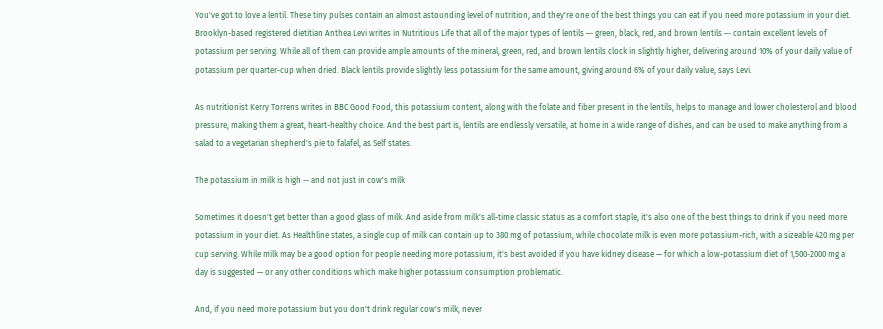You've got to love a lentil. These tiny pulses contain an almost astounding level of nutrition, and they're one of the best things you can eat if you need more potassium in your diet. Brooklyn-based registered dietitian Anthea Levi writes in Nutritious Life that all of the major types of lentils –- green, black, red, and brown lentils –- contain excellent levels of potassium per serving. While all of them can provide ample amounts of the mineral, green, red, and brown lentils clock in slightly higher, delivering around 10% of your daily value of potassium per quarter-cup when dried. Black lentils provide slightly less potassium for the same amount, giving around 6% of your daily value, says Levi.

As nutritionist Kerry Torrens writes in BBC Good Food, this potassium content, along with the folate and fiber present in the lentils, helps to manage and lower cholesterol and blood pressure, making them a great, heart-healthy choice. And the best part is, lentils are endlessly versatile, at home in a wide range of dishes, and can be used to make anything from a salad to a vegetarian shepherd's pie to falafel, as Self states.

The potassium in milk is high -- and not just in cow's milk

Sometimes it doesn't get better than a good glass of milk. And aside from milk's all-time classic status as a comfort staple, it's also one of the best things to drink if you need more potassium in your diet. As Healthline states, a single cup of milk can contain up to 380 mg of potassium, while chocolate milk is even more potassium-rich, with a sizeable 420 mg per cup serving. While milk may be a good option for people needing more potassium, it's best avoided if you have kidney disease — for which a low-potassium diet of 1,500-2000 mg a day is suggested — or any other conditions which make higher potassium consumption problematic.

And, if you need more potassium but you don't drink regular cow's milk, never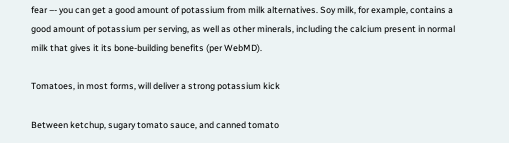fear –- you can get a good amount of potassium from milk alternatives. Soy milk, for example, contains a good amount of potassium per serving, as well as other minerals, including the calcium present in normal milk that gives it its bone-building benefits (per WebMD).

Tomatoes, in most forms, will deliver a strong potassium kick

Between ketchup, sugary tomato sauce, and canned tomato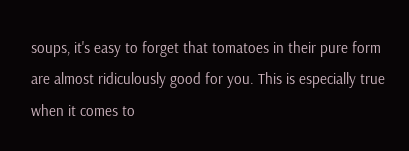soups, it's easy to forget that tomatoes in their pure form are almost ridiculously good for you. This is especially true when it comes to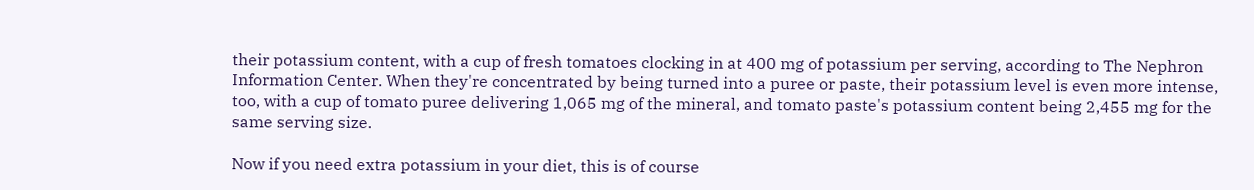their potassium content, with a cup of fresh tomatoes clocking in at 400 mg of potassium per serving, according to The Nephron Information Center. When they're concentrated by being turned into a puree or paste, their potassium level is even more intense, too, with a cup of tomato puree delivering 1,065 mg of the mineral, and tomato paste's potassium content being 2,455 mg for the same serving size.

Now if you need extra potassium in your diet, this is of course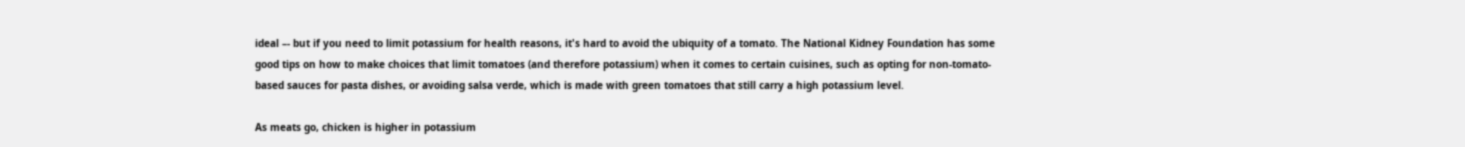ideal –- but if you need to limit potassium for health reasons, it's hard to avoid the ubiquity of a tomato. The National Kidney Foundation has some good tips on how to make choices that limit tomatoes (and therefore potassium) when it comes to certain cuisines, such as opting for non-tomato-based sauces for pasta dishes, or avoiding salsa verde, which is made with green tomatoes that still carry a high potassium level.

As meats go, chicken is higher in potassium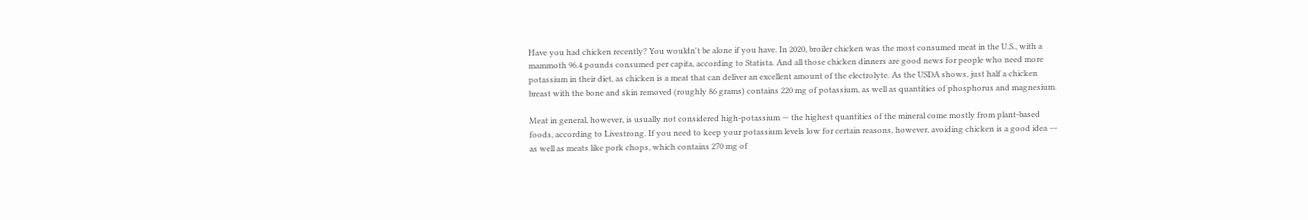Have you had chicken recently? You wouldn't be alone if you have. In 2020, broiler chicken was the most consumed meat in the U.S., with a mammoth 96.4 pounds consumed per capita, according to Statista. And all those chicken dinners are good news for people who need more potassium in their diet, as chicken is a meat that can deliver an excellent amount of the electrolyte. As the USDA shows, just half a chicken breast with the bone and skin removed (roughly 86 grams) contains 220 mg of potassium, as well as quantities of phosphorus and magnesium.

Meat in general, however, is usually not considered high-potassium — the highest quantities of the mineral come mostly from plant-based foods, according to Livestrong. If you need to keep your potassium levels low for certain reasons, however, avoiding chicken is a good idea –- as well as meats like pork chops, which contains 270 mg of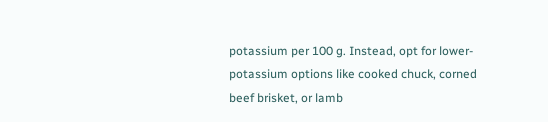potassium per 100 g. Instead, opt for lower-potassium options like cooked chuck, corned beef brisket, or lamb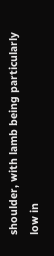shoulder, with lamb being particularly low in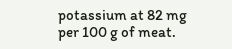potassium at 82 mg per 100 g of meat.